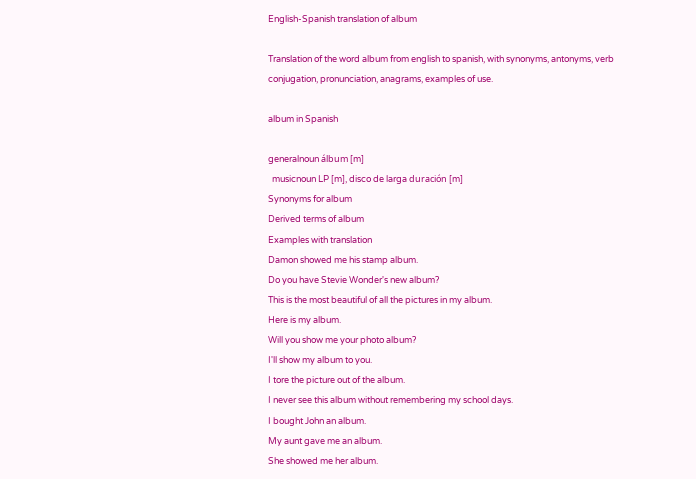English-Spanish translation of album

Translation of the word album from english to spanish, with synonyms, antonyms, verb conjugation, pronunciation, anagrams, examples of use.

album in Spanish

generalnoun álbum [m]
  musicnoun LP [m], disco de larga duración [m]
Synonyms for album
Derived terms of album
Examples with translation
Damon showed me his stamp album.
Do you have Stevie Wonder's new album?
This is the most beautiful of all the pictures in my album.
Here is my album.
Will you show me your photo album?
I'll show my album to you.
I tore the picture out of the album.
I never see this album without remembering my school days.
I bought John an album.
My aunt gave me an album.
She showed me her album.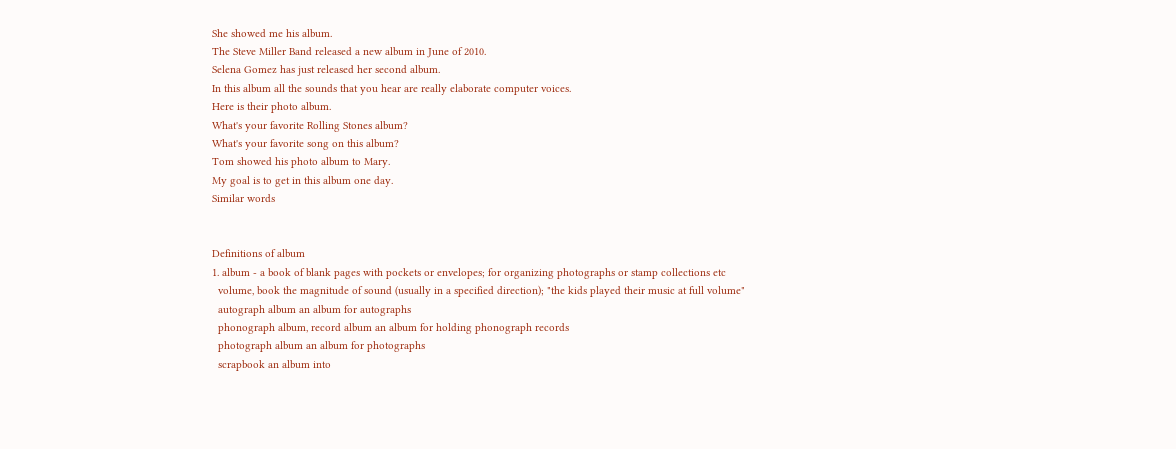She showed me his album.
The Steve Miller Band released a new album in June of 2010.
Selena Gomez has just released her second album.
In this album all the sounds that you hear are really elaborate computer voices.
Here is their photo album.
What's your favorite Rolling Stones album?
What's your favorite song on this album?
Tom showed his photo album to Mary.
My goal is to get in this album one day.
Similar words


Definitions of album
1. album - a book of blank pages with pockets or envelopes; for organizing photographs or stamp collections etc
  volume, book the magnitude of sound (usually in a specified direction); "the kids played their music at full volume"
  autograph album an album for autographs
  phonograph album, record album an album for holding phonograph records
  photograph album an album for photographs
  scrapbook an album into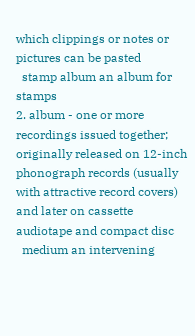which clippings or notes or pictures can be pasted
  stamp album an album for stamps
2. album - one or more recordings issued together; originally released on 12-inch phonograph records (usually with attractive record covers) and later on cassette audiotape and compact disc
  medium an intervening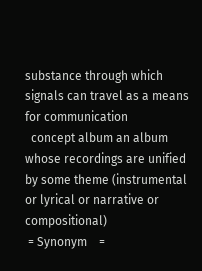substance through which signals can travel as a means for communication
  concept album an album whose recordings are unified by some theme (instrumental or lyrical or narrative or compositional)
 = Synonym    =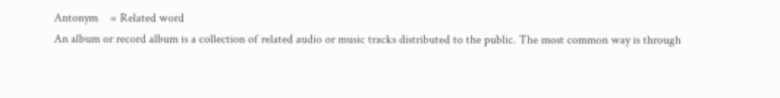Antonym    = Related word
An album or record album is a collection of related audio or music tracks distributed to the public. The most common way is through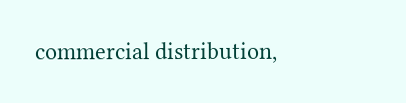commercial distribution,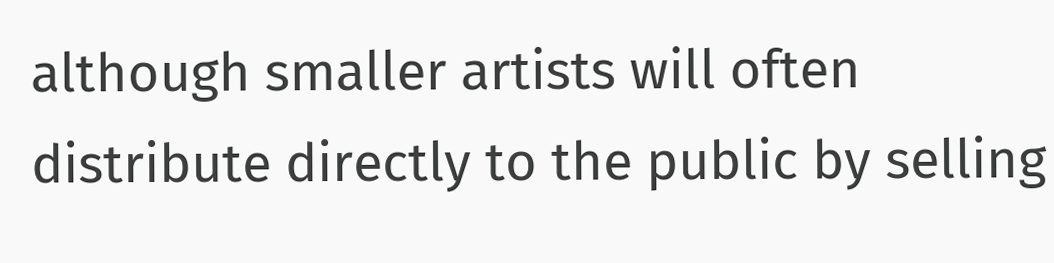although smaller artists will often distribute directly to the public by selling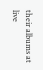their albums at live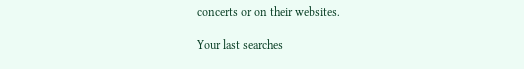concerts or on their websites.

Your last searches